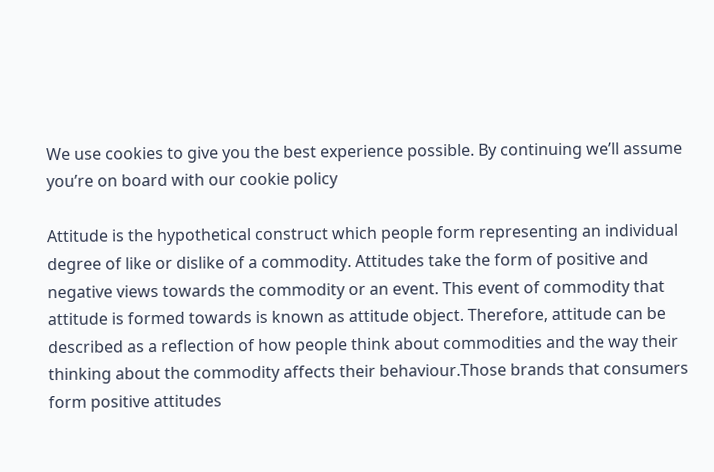We use cookies to give you the best experience possible. By continuing we’ll assume you’re on board with our cookie policy

Attitude is the hypothetical construct which people form representing an individual degree of like or dislike of a commodity. Attitudes take the form of positive and negative views towards the commodity or an event. This event of commodity that attitude is formed towards is known as attitude object. Therefore, attitude can be described as a reflection of how people think about commodities and the way their thinking about the commodity affects their behaviour.Those brands that consumers form positive attitudes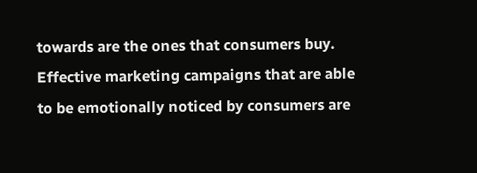towards are the ones that consumers buy. Effective marketing campaigns that are able to be emotionally noticed by consumers are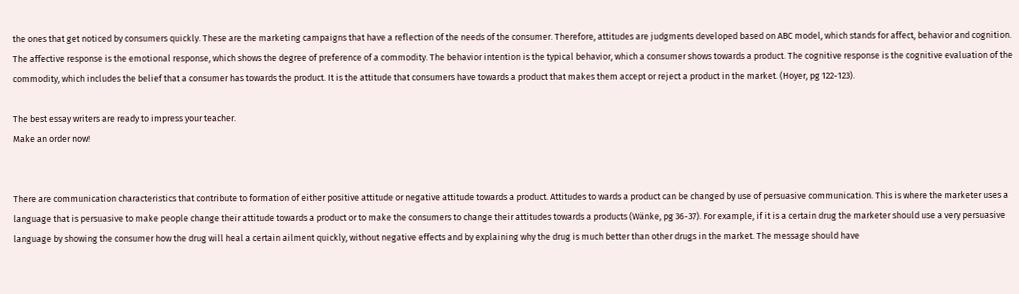the ones that get noticed by consumers quickly. These are the marketing campaigns that have a reflection of the needs of the consumer. Therefore, attitudes are judgments developed based on ABC model, which stands for affect, behavior and cognition. The affective response is the emotional response, which shows the degree of preference of a commodity. The behavior intention is the typical behavior, which a consumer shows towards a product. The cognitive response is the cognitive evaluation of the commodity, which includes the belief that a consumer has towards the product. It is the attitude that consumers have towards a product that makes them accept or reject a product in the market. (Hoyer, pg 122-123).

The best essay writers are ready to impress your teacher.
Make an order now!


There are communication characteristics that contribute to formation of either positive attitude or negative attitude towards a product. Attitudes to wards a product can be changed by use of persuasive communication. This is where the marketer uses a language that is persuasive to make people change their attitude towards a product or to make the consumers to change their attitudes towards a products (Wänke, pg 36-37). For example, if it is a certain drug the marketer should use a very persuasive language by showing the consumer how the drug will heal a certain ailment quickly, without negative effects and by explaining why the drug is much better than other drugs in the market. The message should have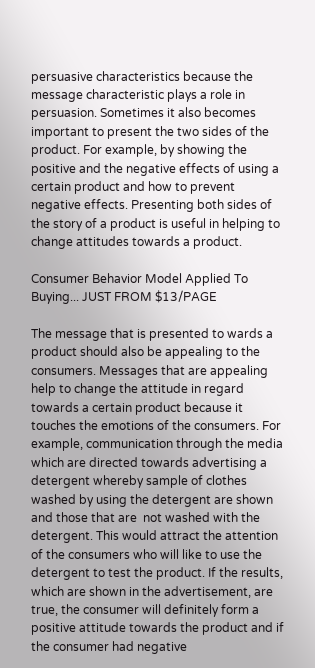persuasive characteristics because the message characteristic plays a role in persuasion. Sometimes it also becomes important to present the two sides of the product. For example, by showing the positive and the negative effects of using a certain product and how to prevent negative effects. Presenting both sides of the story of a product is useful in helping to change attitudes towards a product.

Consumer Behavior Model Applied To Buying... JUST FROM $13/PAGE

The message that is presented to wards a product should also be appealing to the consumers. Messages that are appealing help to change the attitude in regard towards a certain product because it touches the emotions of the consumers. For example, communication through the media which are directed towards advertising a detergent whereby sample of clothes washed by using the detergent are shown and those that are  not washed with the detergent. This would attract the attention of the consumers who will like to use the detergent to test the product. If the results, which are shown in the advertisement, are true, the consumer will definitely form a positive attitude towards the product and if the consumer had negative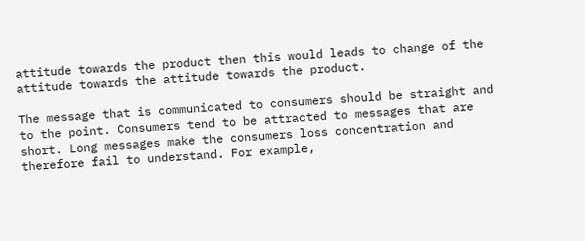attitude towards the product then this would leads to change of the attitude towards the attitude towards the product.

The message that is communicated to consumers should be straight and to the point. Consumers tend to be attracted to messages that are short. Long messages make the consumers loss concentration and therefore fail to understand. For example,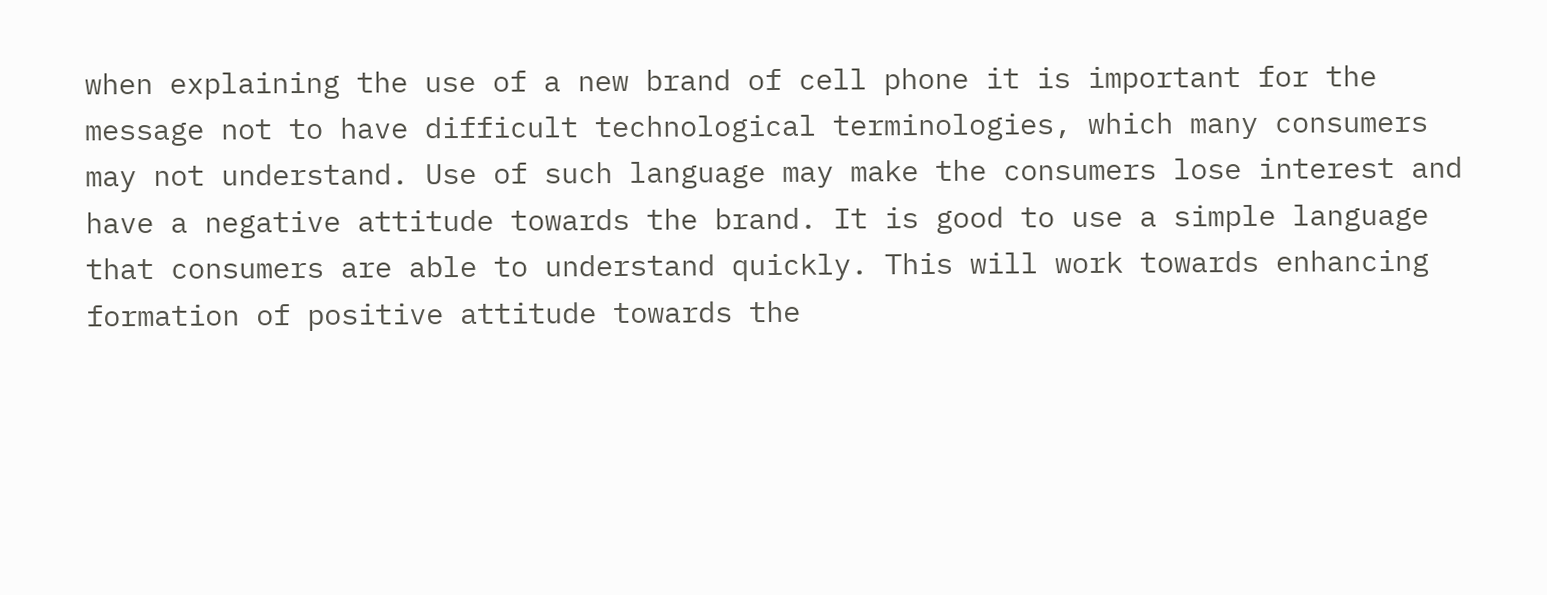when explaining the use of a new brand of cell phone it is important for the message not to have difficult technological terminologies, which many consumers may not understand. Use of such language may make the consumers lose interest and have a negative attitude towards the brand. It is good to use a simple language that consumers are able to understand quickly. This will work towards enhancing formation of positive attitude towards the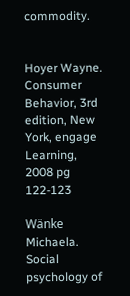commodity.


Hoyer Wayne. Consumer Behavior, 3rd edition, New York, engage Learning, 2008 pg 122-123

Wänke Michaela. Social psychology of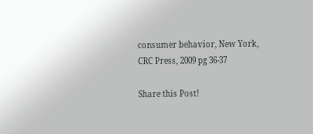consumer behavior, New York, CRC Press, 2009 pg 36-37

Share this Post!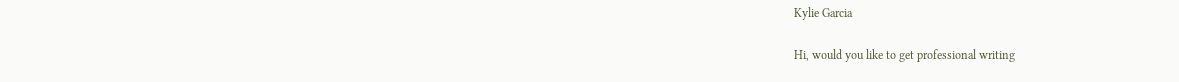Kylie Garcia

Hi, would you like to get professional writing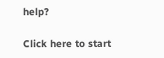help?

Click here to start